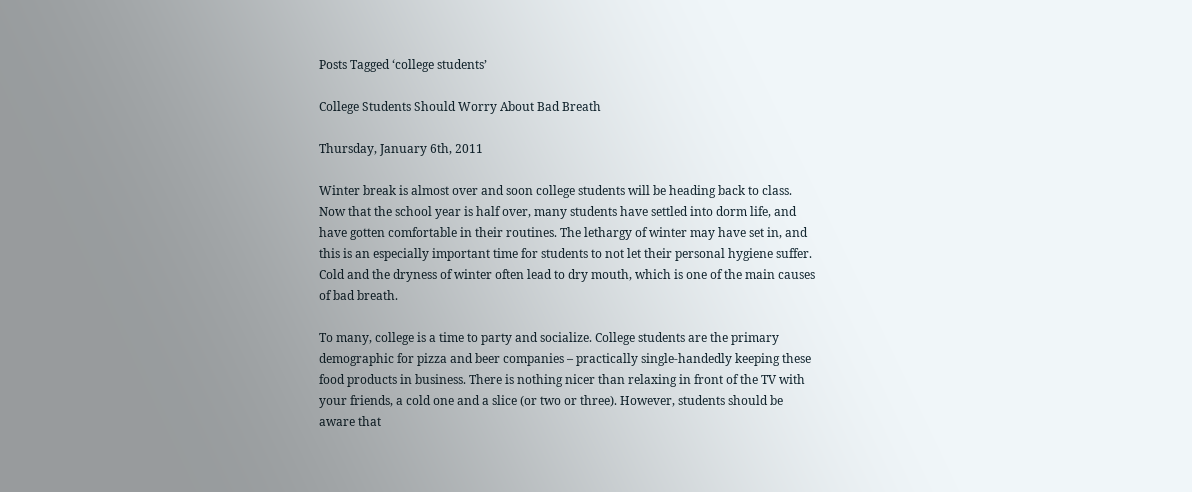Posts Tagged ‘college students’

College Students Should Worry About Bad Breath

Thursday, January 6th, 2011

Winter break is almost over and soon college students will be heading back to class. Now that the school year is half over, many students have settled into dorm life, and have gotten comfortable in their routines. The lethargy of winter may have set in, and this is an especially important time for students to not let their personal hygiene suffer. Cold and the dryness of winter often lead to dry mouth, which is one of the main causes of bad breath.

To many, college is a time to party and socialize. College students are the primary demographic for pizza and beer companies – practically single-handedly keeping these food products in business. There is nothing nicer than relaxing in front of the TV with your friends, a cold one and a slice (or two or three). However, students should be aware that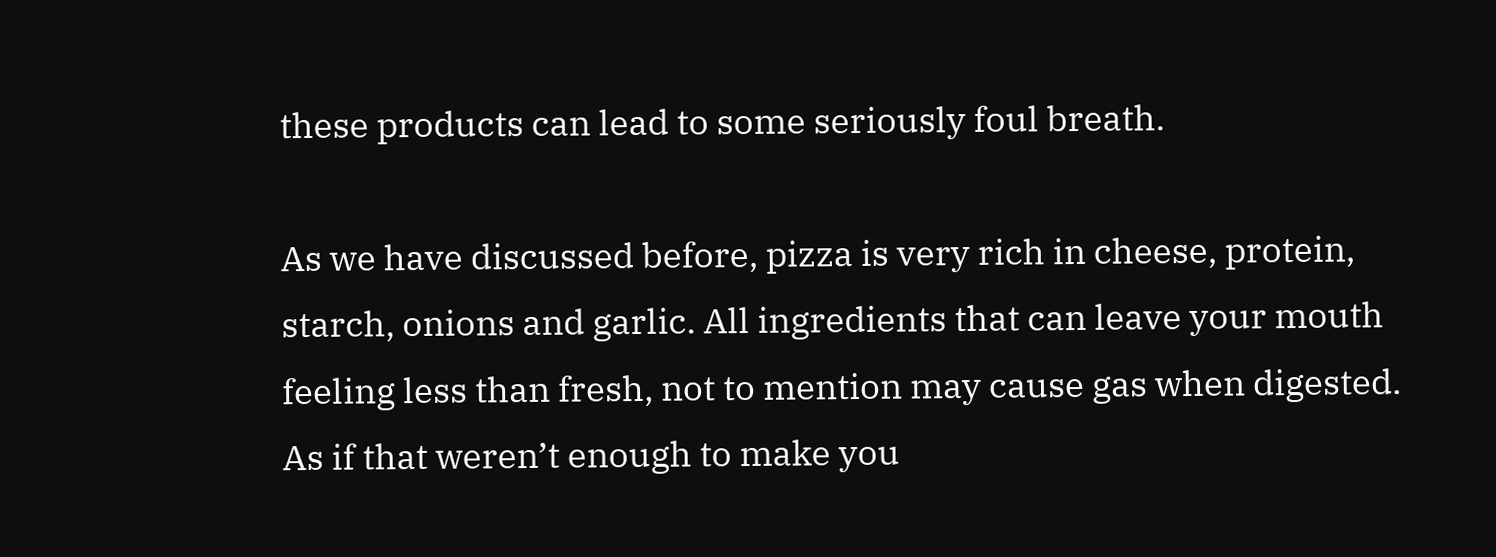these products can lead to some seriously foul breath.

As we have discussed before, pizza is very rich in cheese, protein, starch, onions and garlic. All ingredients that can leave your mouth feeling less than fresh, not to mention may cause gas when digested. As if that weren’t enough to make you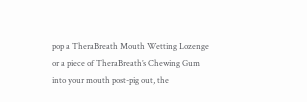pop a TheraBreath Mouth Wetting Lozenge or a piece of TheraBreath’s Chewing Gum into your mouth post-pig out, the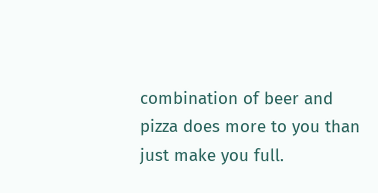combination of beer and pizza does more to you than just make you full.